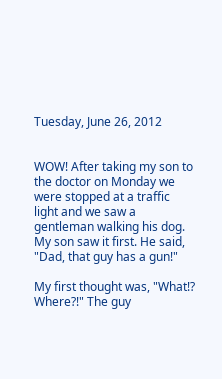Tuesday, June 26, 2012


WOW! After taking my son to the doctor on Monday we were stopped at a traffic light and we saw a gentleman walking his dog. My son saw it first. He said, "Dad, that guy has a gun!"

My first thought was, "What!? Where?!" The guy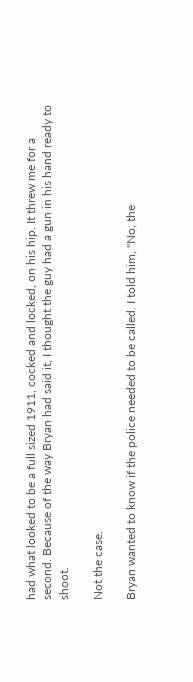had what looked to be a full sized 1911, cocked and locked, on his hip. It threw me for a second. Because of the way Bryan had said it, I thought the guy had a gun in his hand ready to shoot.

Not the case.

Bryan wanted to know if the police needed to be called. I told him, "No, the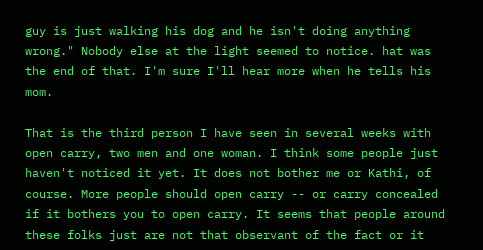guy is just walking his dog and he isn't doing anything wrong." Nobody else at the light seemed to notice. hat was the end of that. I'm sure I'll hear more when he tells his mom.

That is the third person I have seen in several weeks with open carry, two men and one woman. I think some people just haven't noticed it yet. It does not bother me or Kathi, of course. More people should open carry -- or carry concealed if it bothers you to open carry. It seems that people around these folks just are not that observant of the fact or it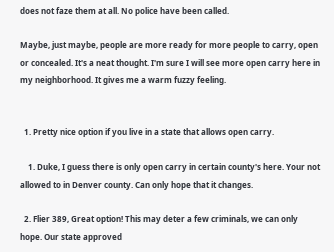does not faze them at all. No police have been called.

Maybe, just maybe, people are more ready for more people to carry, open or concealed. It's a neat thought. I'm sure I will see more open carry here in my neighborhood. It gives me a warm fuzzy feeling.


  1. Pretty nice option if you live in a state that allows open carry.

    1. Duke, I guess there is only open carry in certain county's here. Your not allowed to in Denver county. Can only hope that it changes.

  2. Flier 389, Great option! This may deter a few criminals, we can only hope. Our state approved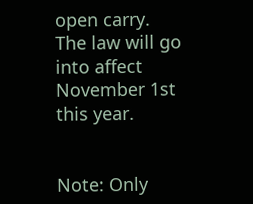open carry. The law will go into affect November 1st this year.


Note: Only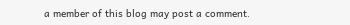a member of this blog may post a comment.